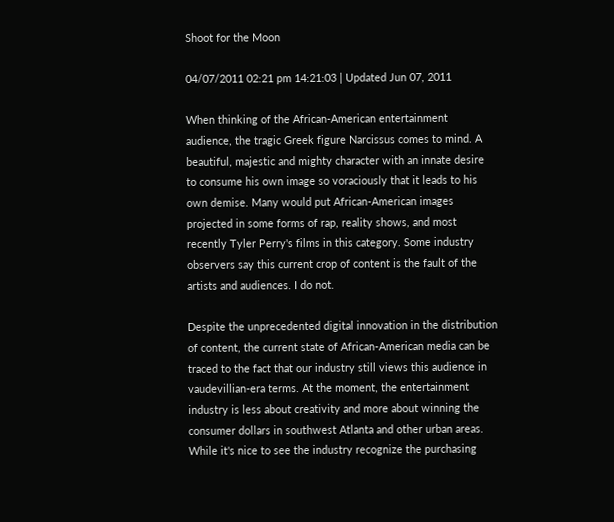Shoot for the Moon

04/07/2011 02:21 pm 14:21:03 | Updated Jun 07, 2011

When thinking of the African-American entertainment audience, the tragic Greek figure Narcissus comes to mind. A beautiful, majestic and mighty character with an innate desire to consume his own image so voraciously that it leads to his own demise. Many would put African-American images projected in some forms of rap, reality shows, and most recently Tyler Perry's films in this category. Some industry observers say this current crop of content is the fault of the artists and audiences. I do not.

Despite the unprecedented digital innovation in the distribution of content, the current state of African-American media can be traced to the fact that our industry still views this audience in vaudevillian-era terms. At the moment, the entertainment industry is less about creativity and more about winning the consumer dollars in southwest Atlanta and other urban areas. While it's nice to see the industry recognize the purchasing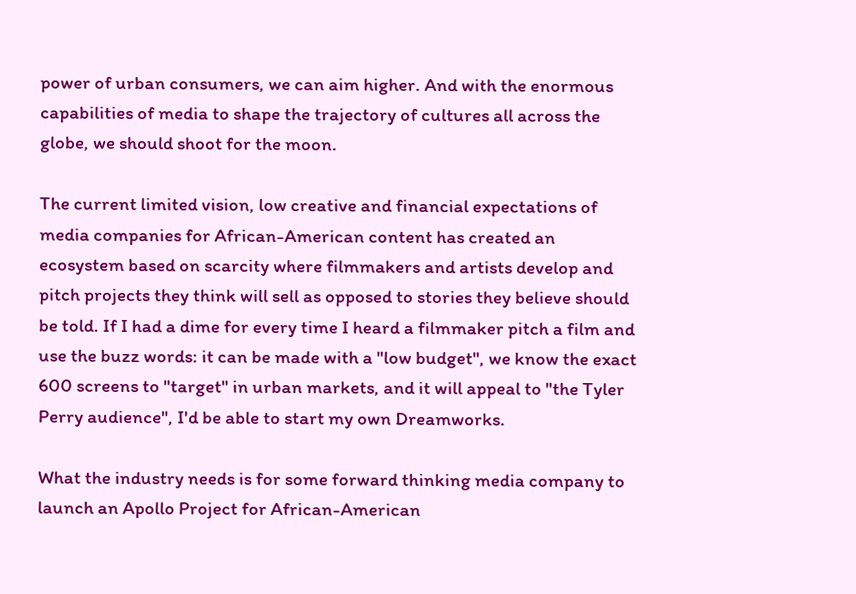power of urban consumers, we can aim higher. And with the enormous capabilities of media to shape the trajectory of cultures all across the globe, we should shoot for the moon.

The current limited vision, low creative and financial expectations of media companies for African-American content has created an ecosystem based on scarcity where filmmakers and artists develop and pitch projects they think will sell as opposed to stories they believe should be told. If I had a dime for every time I heard a filmmaker pitch a film and use the buzz words: it can be made with a "low budget", we know the exact 600 screens to "target" in urban markets, and it will appeal to "the Tyler Perry audience", I'd be able to start my own Dreamworks.

What the industry needs is for some forward thinking media company to launch an Apollo Project for African-American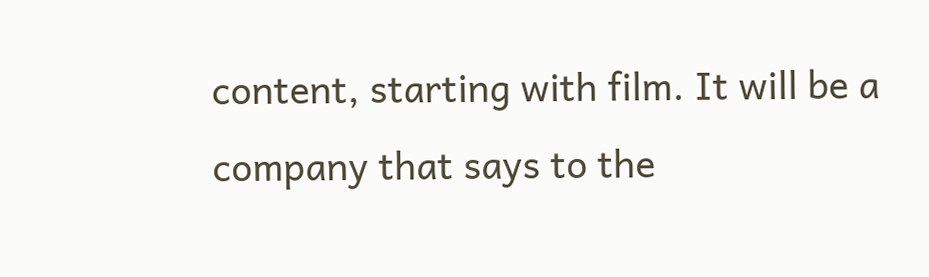content, starting with film. It will be a company that says to the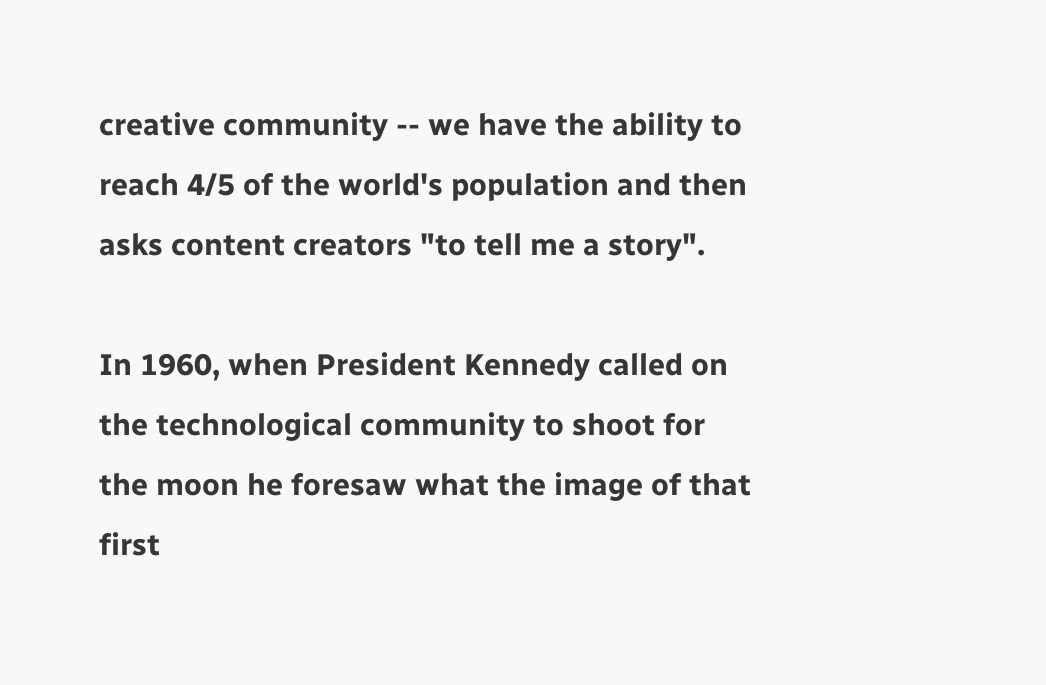creative community -- we have the ability to reach 4/5 of the world's population and then asks content creators "to tell me a story".

In 1960, when President Kennedy called on the technological community to shoot for the moon he foresaw what the image of that first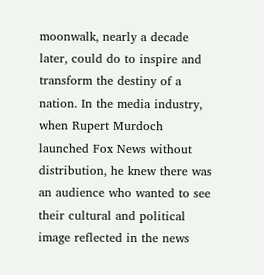moonwalk, nearly a decade later, could do to inspire and transform the destiny of a nation. In the media industry, when Rupert Murdoch launched Fox News without distribution, he knew there was an audience who wanted to see their cultural and political image reflected in the news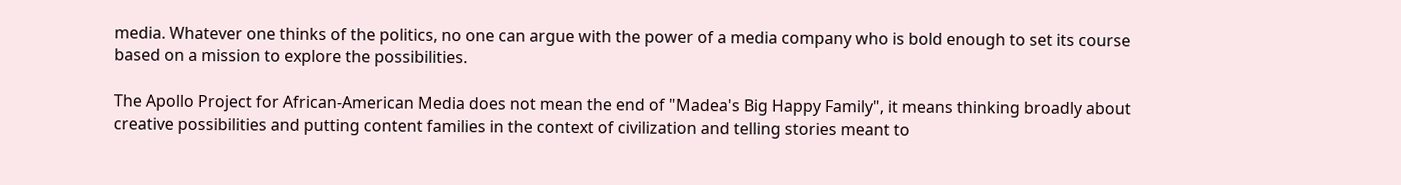media. Whatever one thinks of the politics, no one can argue with the power of a media company who is bold enough to set its course based on a mission to explore the possibilities.

The Apollo Project for African-American Media does not mean the end of "Madea's Big Happy Family", it means thinking broadly about creative possibilities and putting content families in the context of civilization and telling stories meant to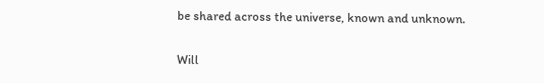be shared across the universe, known and unknown.

Will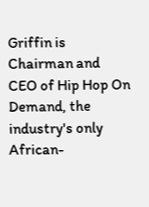Griffin is Chairman and CEO of Hip Hop On Demand, the industry's only African-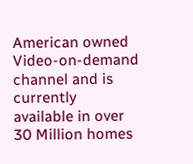American owned Video-on-demand channel and is currently available in over 30 Million homes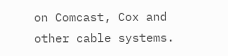on Comcast, Cox and other cable systems.